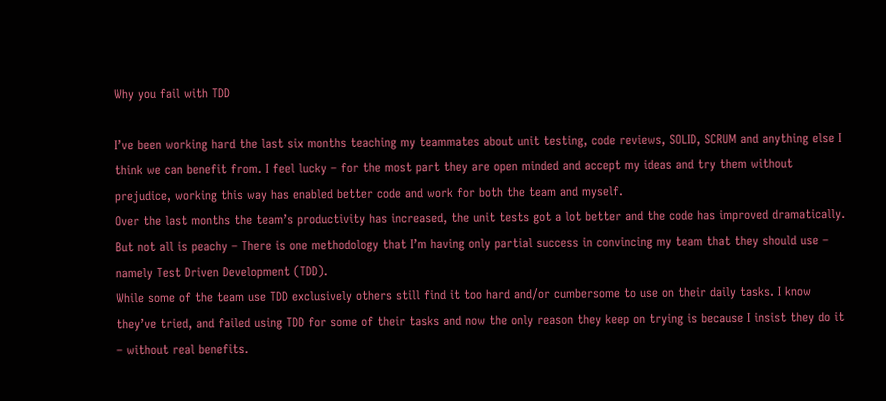Why you fail with TDD

I’ve been working hard the last six months teaching my teammates about unit testing, code reviews, SOLID, SCRUM and anything else I think we can benefit from. I feel lucky – for the most part they are open minded and accept my ideas and try them without prejudice, working this way has enabled better code and work for both the team and myself.
Over the last months the team’s productivity has increased, the unit tests got a lot better and the code has improved dramatically. But not all is peachy – There is one methodology that I’m having only partial success in convincing my team that they should use – namely Test Driven Development (TDD).
While some of the team use TDD exclusively others still find it too hard and/or cumbersome to use on their daily tasks. I know they’ve tried, and failed using TDD for some of their tasks and now the only reason they keep on trying is because I insist they do it – without real benefits.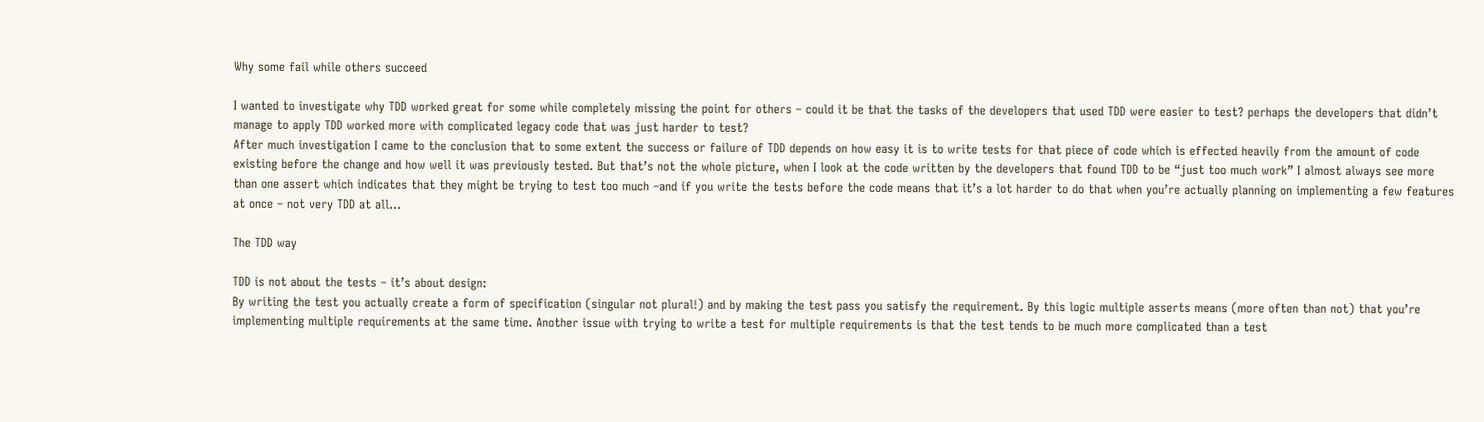Why some fail while others succeed

I wanted to investigate why TDD worked great for some while completely missing the point for others – could it be that the tasks of the developers that used TDD were easier to test? perhaps the developers that didn’t manage to apply TDD worked more with complicated legacy code that was just harder to test?
After much investigation I came to the conclusion that to some extent the success or failure of TDD depends on how easy it is to write tests for that piece of code which is effected heavily from the amount of code existing before the change and how well it was previously tested. But that’s not the whole picture, when I look at the code written by the developers that found TDD to be “just too much work” I almost always see more than one assert which indicates that they might be trying to test too much –and if you write the tests before the code means that it’s a lot harder to do that when you’re actually planning on implementing a few features at once – not very TDD at all…

The TDD way

TDD is not about the tests – it’s about design:
By writing the test you actually create a form of specification (singular not plural!) and by making the test pass you satisfy the requirement. By this logic multiple asserts means (more often than not) that you’re implementing multiple requirements at the same time. Another issue with trying to write a test for multiple requirements is that the test tends to be much more complicated than a test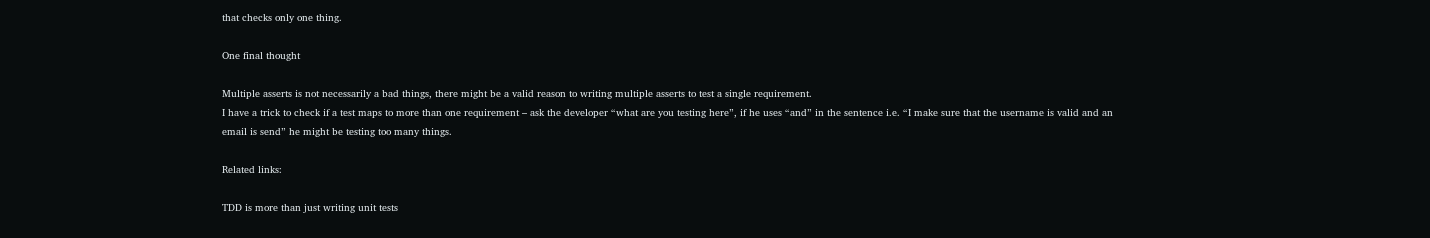that checks only one thing.

One final thought

Multiple asserts is not necessarily a bad things, there might be a valid reason to writing multiple asserts to test a single requirement.
I have a trick to check if a test maps to more than one requirement – ask the developer “what are you testing here”, if he uses “and” in the sentence i.e. “I make sure that the username is valid and an email is send” he might be testing too many things.

Related links:

TDD is more than just writing unit tests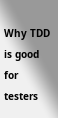Why TDD is good for testers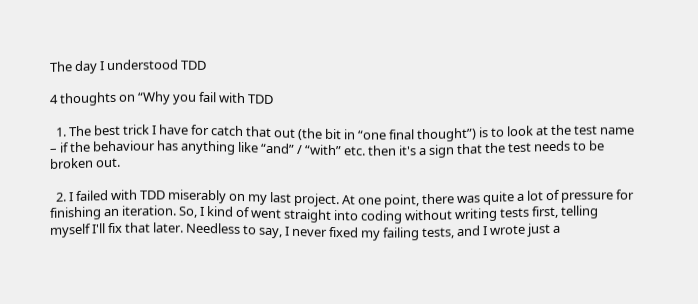The day I understood TDD

4 thoughts on “Why you fail with TDD

  1. The best trick I have for catch that out (the bit in “one final thought”) is to look at the test name – if the behaviour has anything like “and” / “with” etc. then it's a sign that the test needs to be broken out.

  2. I failed with TDD miserably on my last project. At one point, there was quite a lot of pressure for finishing an iteration. So, I kind of went straight into coding without writing tests first, telling myself I'll fix that later. Needless to say, I never fixed my failing tests, and I wrote just a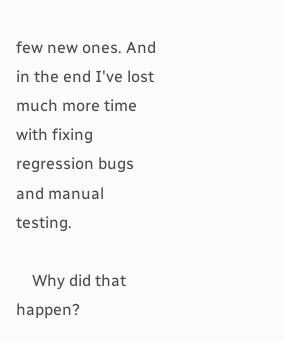few new ones. And in the end I've lost much more time with fixing regression bugs and manual testing.

    Why did that happen?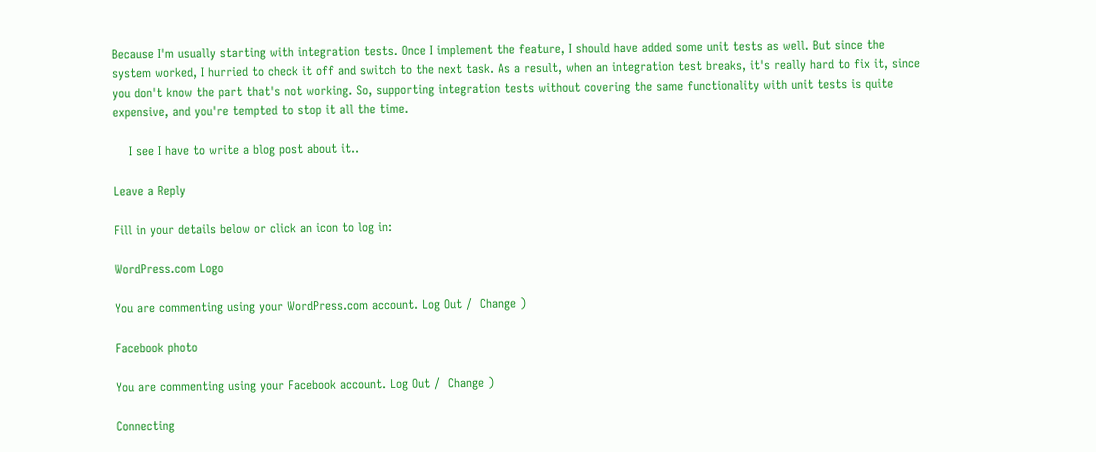Because I'm usually starting with integration tests. Once I implement the feature, I should have added some unit tests as well. But since the system worked, I hurried to check it off and switch to the next task. As a result, when an integration test breaks, it's really hard to fix it, since you don't know the part that's not working. So, supporting integration tests without covering the same functionality with unit tests is quite expensive, and you're tempted to stop it all the time.

    I see I have to write a blog post about it..

Leave a Reply

Fill in your details below or click an icon to log in:

WordPress.com Logo

You are commenting using your WordPress.com account. Log Out /  Change )

Facebook photo

You are commenting using your Facebook account. Log Out /  Change )

Connecting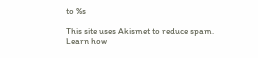to %s

This site uses Akismet to reduce spam. Learn how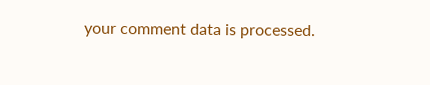your comment data is processed.